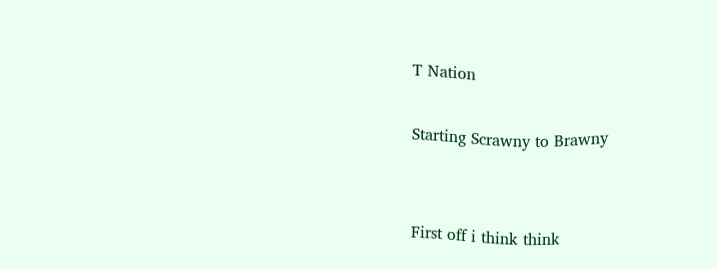T Nation

Starting Scrawny to Brawny


First off i think think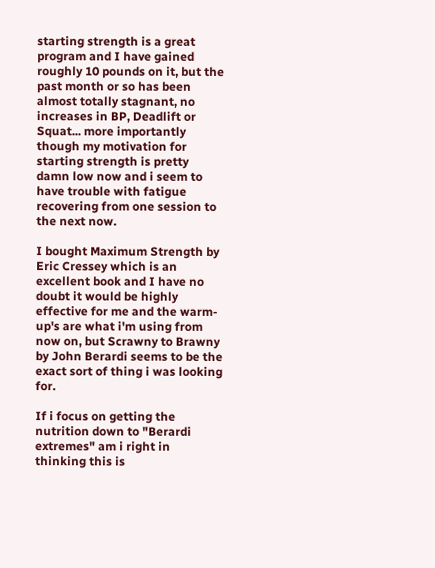starting strength is a great program and I have gained roughly 10 pounds on it, but the past month or so has been almost totally stagnant, no increases in BP, Deadlift or Squat... more importantly though my motivation for starting strength is pretty damn low now and i seem to have trouble with fatigue recovering from one session to the next now.

I bought Maximum Strength by Eric Cressey which is an excellent book and I have no doubt it would be highly effective for me and the warm-up's are what i'm using from now on, but Scrawny to Brawny by John Berardi seems to be the exact sort of thing i was looking for.

If i focus on getting the nutrition down to "Berardi extremes" am i right in thinking this is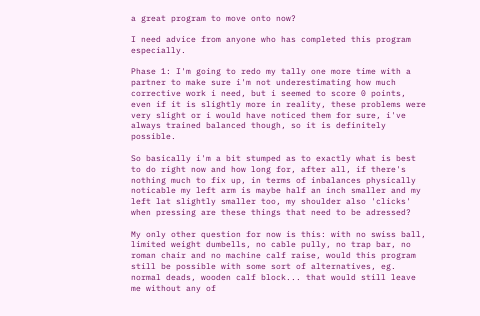a great program to move onto now?

I need advice from anyone who has completed this program especially.

Phase 1: I'm going to redo my tally one more time with a partner to make sure i'm not underestimating how much corrective work i need, but i seemed to score 0 points, even if it is slightly more in reality, these problems were very slight or i would have noticed them for sure, i've always trained balanced though, so it is definitely possible.

So basically i'm a bit stumped as to exactly what is best to do right now and how long for, after all, if there's nothing much to fix up, in terms of inbalances physically noticable my left arm is maybe half an inch smaller and my left lat slightly smaller too, my shoulder also 'clicks' when pressing are these things that need to be adressed?

My only other question for now is this: with no swiss ball, limited weight dumbells, no cable pully, no trap bar, no roman chair and no machine calf raise, would this program still be possible with some sort of alternatives, eg. normal deads, wooden calf block... that would still leave me without any of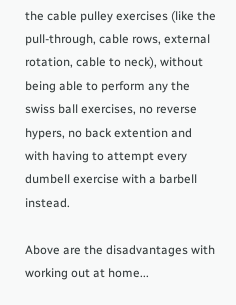the cable pulley exercises (like the pull-through, cable rows, external rotation, cable to neck), without being able to perform any the swiss ball exercises, no reverse hypers, no back extention and with having to attempt every dumbell exercise with a barbell instead.

Above are the disadvantages with working out at home...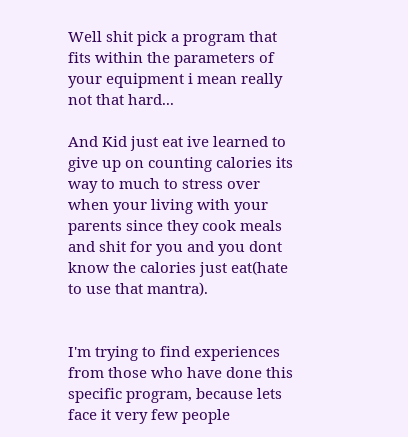Well shit pick a program that fits within the parameters of your equipment i mean really not that hard...

And Kid just eat ive learned to give up on counting calories its way to much to stress over when your living with your parents since they cook meals and shit for you and you dont know the calories just eat(hate to use that mantra).


I'm trying to find experiences from those who have done this specific program, because lets face it very few people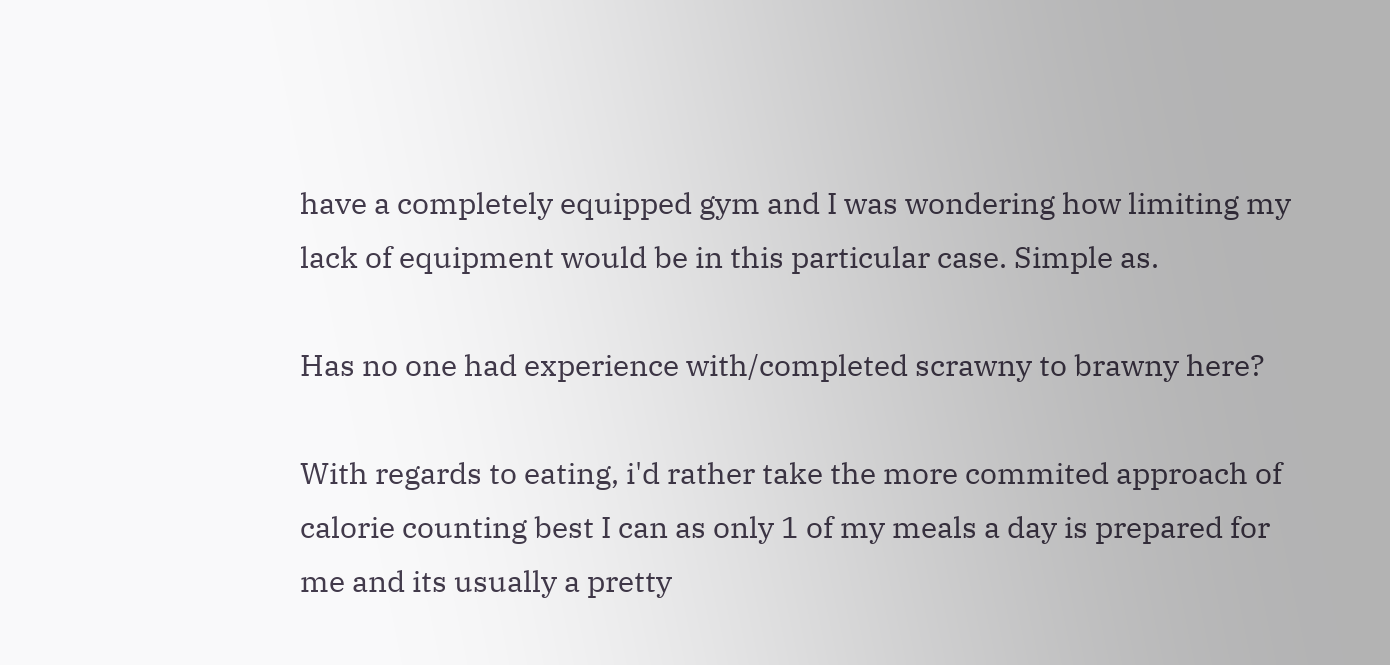have a completely equipped gym and I was wondering how limiting my lack of equipment would be in this particular case. Simple as.

Has no one had experience with/completed scrawny to brawny here?

With regards to eating, i'd rather take the more commited approach of calorie counting best I can as only 1 of my meals a day is prepared for me and its usually a pretty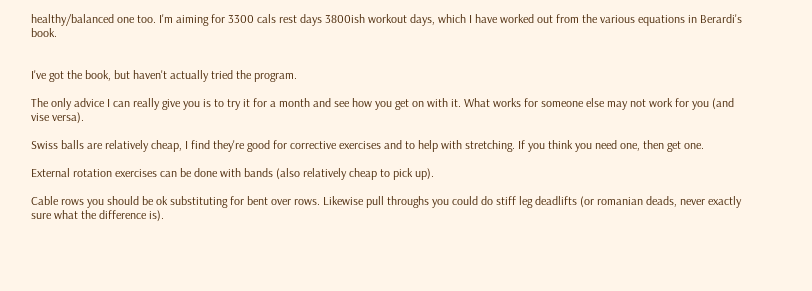healthy/balanced one too. I'm aiming for 3300 cals rest days 3800ish workout days, which I have worked out from the various equations in Berardi's book.


I've got the book, but haven't actually tried the program.

The only advice I can really give you is to try it for a month and see how you get on with it. What works for someone else may not work for you (and vise versa).

Swiss balls are relatively cheap, I find they're good for corrective exercises and to help with stretching. If you think you need one, then get one.

External rotation exercises can be done with bands (also relatively cheap to pick up).

Cable rows you should be ok substituting for bent over rows. Likewise pull throughs you could do stiff leg deadlifts (or romanian deads, never exactly sure what the difference is).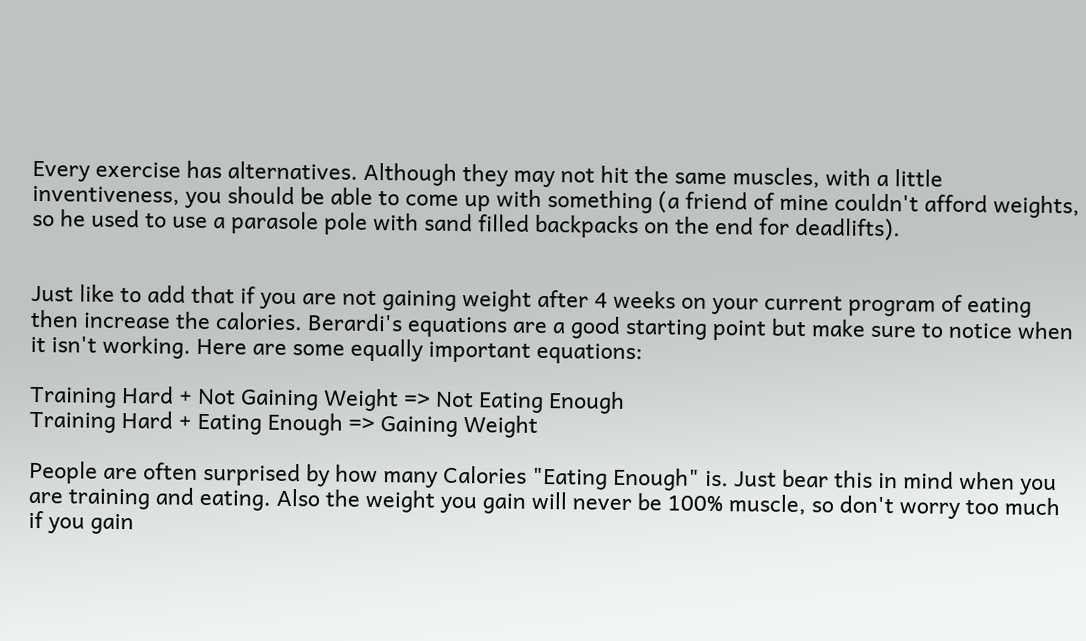Every exercise has alternatives. Although they may not hit the same muscles, with a little inventiveness, you should be able to come up with something (a friend of mine couldn't afford weights, so he used to use a parasole pole with sand filled backpacks on the end for deadlifts).


Just like to add that if you are not gaining weight after 4 weeks on your current program of eating then increase the calories. Berardi's equations are a good starting point but make sure to notice when it isn't working. Here are some equally important equations:

Training Hard + Not Gaining Weight => Not Eating Enough
Training Hard + Eating Enough => Gaining Weight

People are often surprised by how many Calories "Eating Enough" is. Just bear this in mind when you are training and eating. Also the weight you gain will never be 100% muscle, so don't worry too much if you gain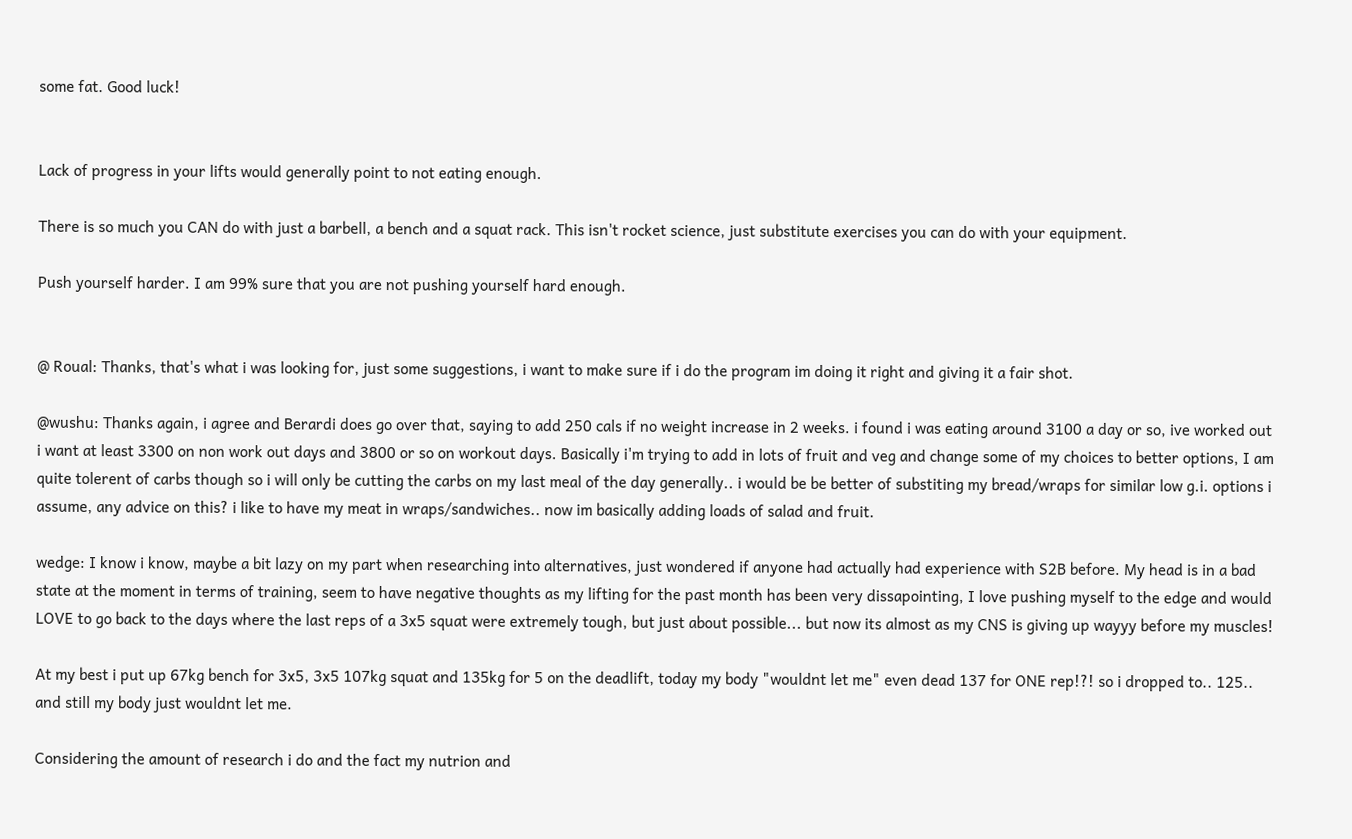some fat. Good luck!


Lack of progress in your lifts would generally point to not eating enough.

There is so much you CAN do with just a barbell, a bench and a squat rack. This isn't rocket science, just substitute exercises you can do with your equipment.

Push yourself harder. I am 99% sure that you are not pushing yourself hard enough.


@ Roual: Thanks, that's what i was looking for, just some suggestions, i want to make sure if i do the program im doing it right and giving it a fair shot.

@wushu: Thanks again, i agree and Berardi does go over that, saying to add 250 cals if no weight increase in 2 weeks. i found i was eating around 3100 a day or so, ive worked out i want at least 3300 on non work out days and 3800 or so on workout days. Basically i'm trying to add in lots of fruit and veg and change some of my choices to better options, I am quite tolerent of carbs though so i will only be cutting the carbs on my last meal of the day generally.. i would be be better of substiting my bread/wraps for similar low g.i. options i assume, any advice on this? i like to have my meat in wraps/sandwiches.. now im basically adding loads of salad and fruit.

wedge: I know i know, maybe a bit lazy on my part when researching into alternatives, just wondered if anyone had actually had experience with S2B before. My head is in a bad state at the moment in terms of training, seem to have negative thoughts as my lifting for the past month has been very dissapointing, I love pushing myself to the edge and would LOVE to go back to the days where the last reps of a 3x5 squat were extremely tough, but just about possible... but now its almost as my CNS is giving up wayyy before my muscles!

At my best i put up 67kg bench for 3x5, 3x5 107kg squat and 135kg for 5 on the deadlift, today my body "wouldnt let me" even dead 137 for ONE rep!?! so i dropped to.. 125.. and still my body just wouldnt let me.

Considering the amount of research i do and the fact my nutrion and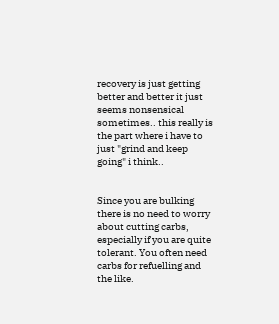recovery is just getting better and better it just seems nonsensical sometimes.. this really is the part where i have to just "grind and keep going" i think..


Since you are bulking there is no need to worry about cutting carbs, especially if you are quite tolerant. You often need carbs for refuelling and the like.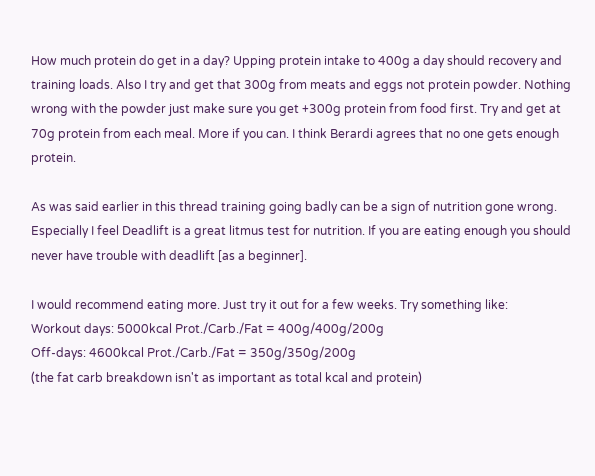How much protein do get in a day? Upping protein intake to 400g a day should recovery and training loads. Also I try and get that 300g from meats and eggs not protein powder. Nothing wrong with the powder just make sure you get +300g protein from food first. Try and get at 70g protein from each meal. More if you can. I think Berardi agrees that no one gets enough protein.

As was said earlier in this thread training going badly can be a sign of nutrition gone wrong. Especially I feel Deadlift is a great litmus test for nutrition. If you are eating enough you should never have trouble with deadlift [as a beginner].

I would recommend eating more. Just try it out for a few weeks. Try something like:
Workout days: 5000kcal Prot./Carb./Fat = 400g/400g/200g
Off-days: 4600kcal Prot./Carb./Fat = 350g/350g/200g
(the fat carb breakdown isn't as important as total kcal and protein)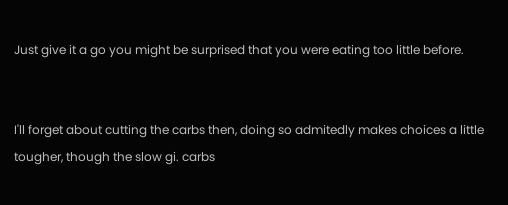Just give it a go you might be surprised that you were eating too little before.


I'll forget about cutting the carbs then, doing so admitedly makes choices a little tougher, though the slow gi. carbs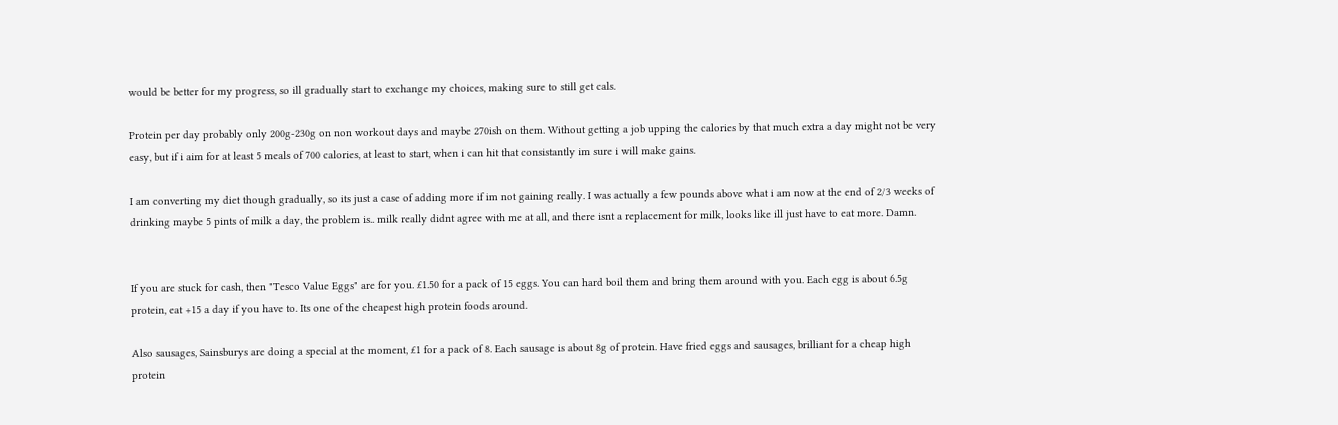would be better for my progress, so ill gradually start to exchange my choices, making sure to still get cals.

Protein per day probably only 200g-230g on non workout days and maybe 270ish on them. Without getting a job upping the calories by that much extra a day might not be very easy, but if i aim for at least 5 meals of 700 calories, at least to start, when i can hit that consistantly im sure i will make gains.

I am converting my diet though gradually, so its just a case of adding more if im not gaining really. I was actually a few pounds above what i am now at the end of 2/3 weeks of drinking maybe 5 pints of milk a day, the problem is.. milk really didnt agree with me at all, and there isnt a replacement for milk, looks like ill just have to eat more. Damn.


If you are stuck for cash, then "Tesco Value Eggs" are for you. £1.50 for a pack of 15 eggs. You can hard boil them and bring them around with you. Each egg is about 6.5g protein, eat +15 a day if you have to. Its one of the cheapest high protein foods around.

Also sausages, Sainsburys are doing a special at the moment, £1 for a pack of 8. Each sausage is about 8g of protein. Have fried eggs and sausages, brilliant for a cheap high protein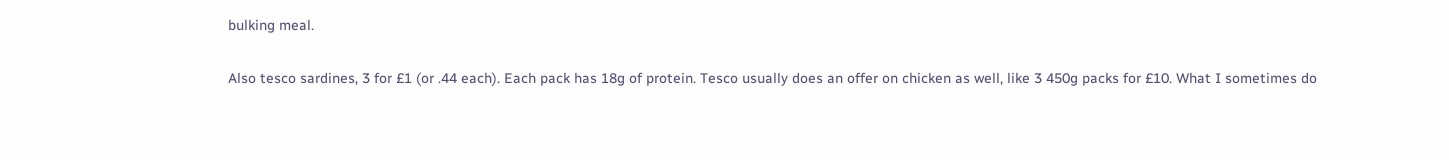bulking meal.

Also tesco sardines, 3 for £1 (or .44 each). Each pack has 18g of protein. Tesco usually does an offer on chicken as well, like 3 450g packs for £10. What I sometimes do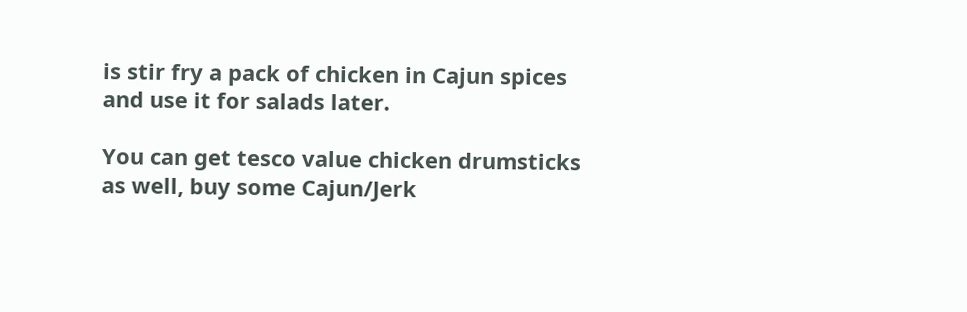is stir fry a pack of chicken in Cajun spices and use it for salads later.

You can get tesco value chicken drumsticks as well, buy some Cajun/Jerk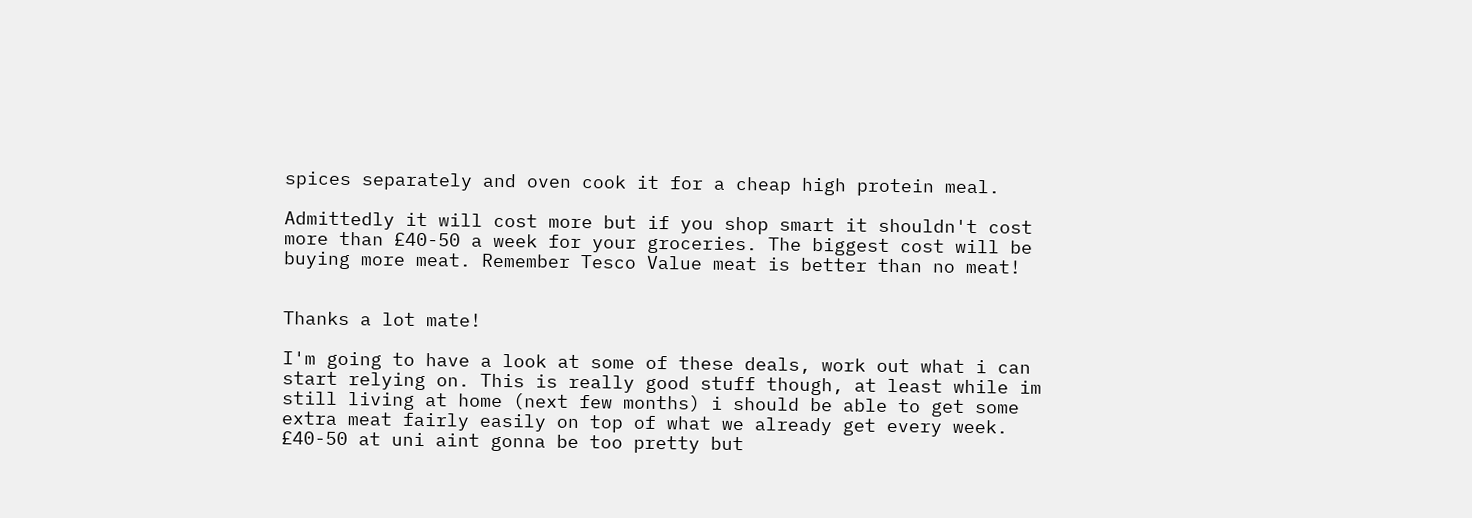spices separately and oven cook it for a cheap high protein meal.

Admittedly it will cost more but if you shop smart it shouldn't cost more than £40-50 a week for your groceries. The biggest cost will be buying more meat. Remember Tesco Value meat is better than no meat!


Thanks a lot mate!

I'm going to have a look at some of these deals, work out what i can start relying on. This is really good stuff though, at least while im still living at home (next few months) i should be able to get some extra meat fairly easily on top of what we already get every week. £40-50 at uni aint gonna be too pretty but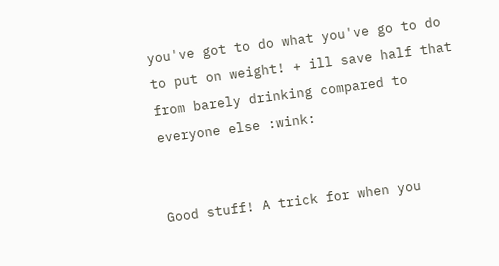you've got to do what you've go to do to put on weight! + ill save half that from barely drinking compared to everyone else :wink:


Good stuff! A trick for when you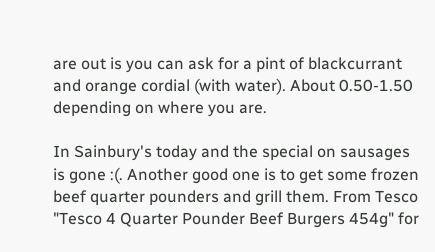are out is you can ask for a pint of blackcurrant and orange cordial (with water). About 0.50-1.50 depending on where you are.

In Sainbury's today and the special on sausages is gone :(. Another good one is to get some frozen beef quarter pounders and grill them. From Tesco "Tesco 4 Quarter Pounder Beef Burgers 454g" for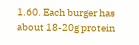1.60. Each burger has about 18-20g protein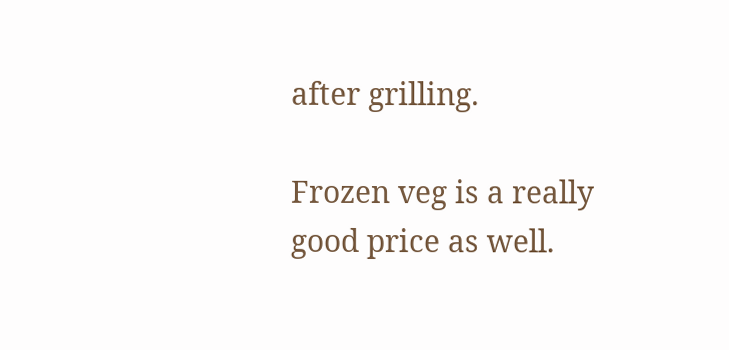after grilling.

Frozen veg is a really good price as well.